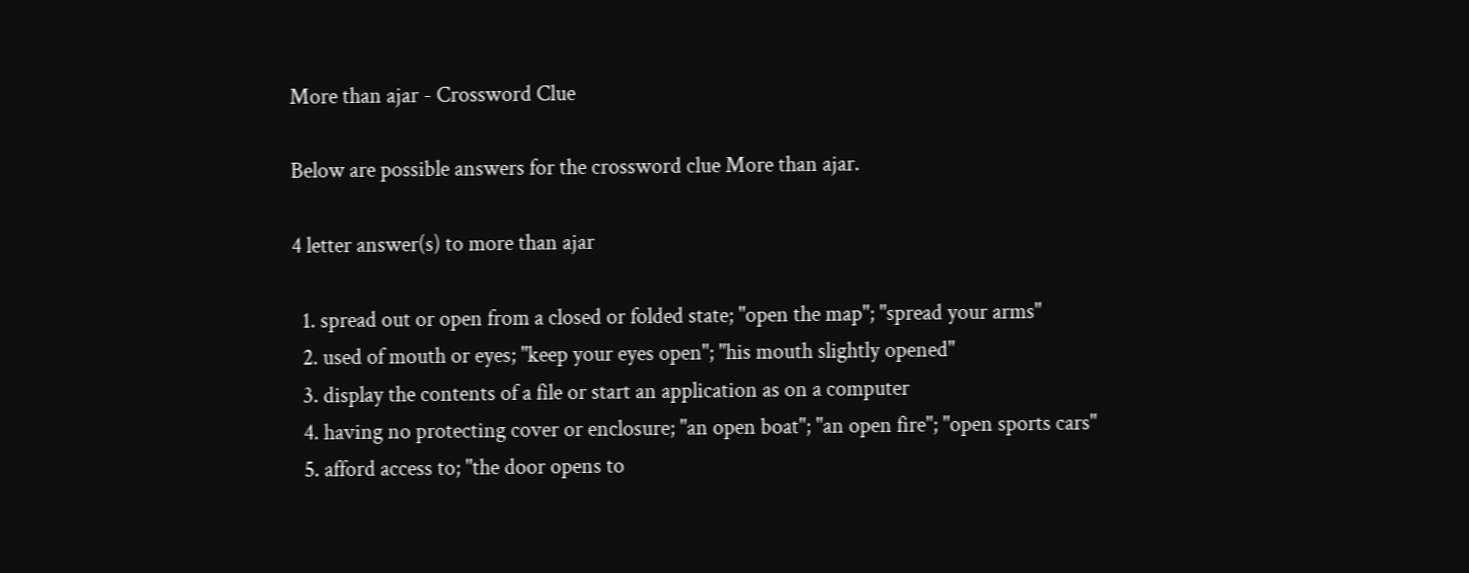More than ajar - Crossword Clue

Below are possible answers for the crossword clue More than ajar.

4 letter answer(s) to more than ajar

  1. spread out or open from a closed or folded state; "open the map"; "spread your arms"
  2. used of mouth or eyes; "keep your eyes open"; "his mouth slightly opened"
  3. display the contents of a file or start an application as on a computer
  4. having no protecting cover or enclosure; "an open boat"; "an open fire"; "open sports cars"
  5. afford access to; "the door opens to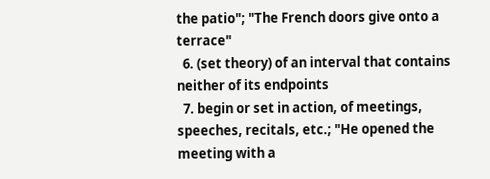the patio"; "The French doors give onto a terrace"
  6. (set theory) of an interval that contains neither of its endpoints
  7. begin or set in action, of meetings, speeches, recitals, etc.; "He opened the meeting with a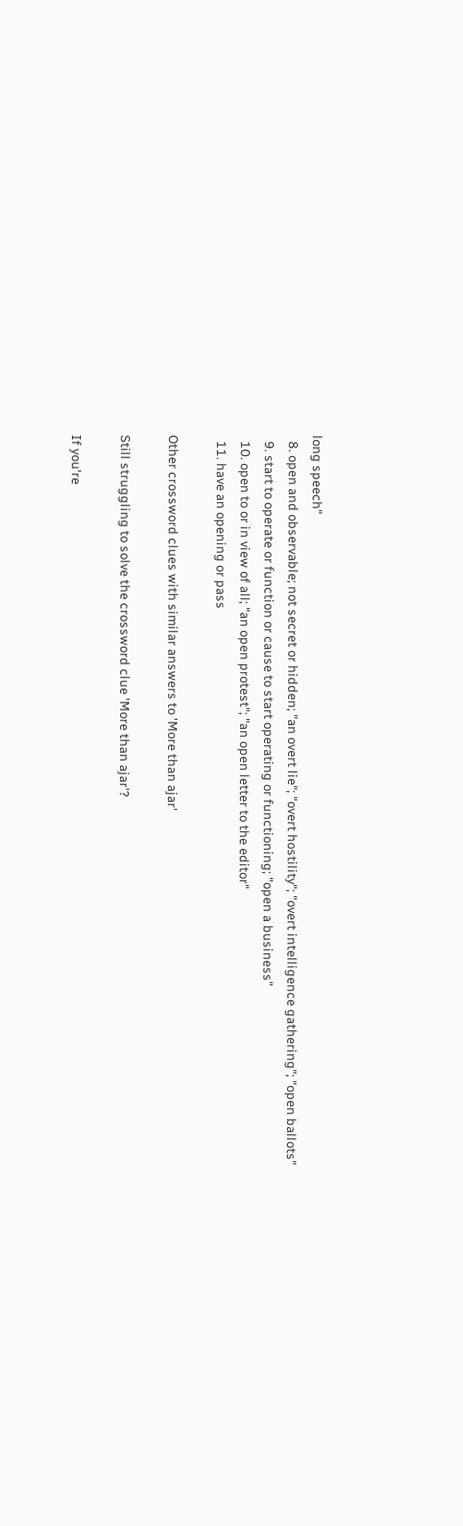long speech"
  8. open and observable; not secret or hidden; "an overt lie"; "overt hostility"; "overt intelligence gathering"; "open ballots"
  9. start to operate or function or cause to start operating or functioning; "open a business"
  10. open to or in view of all; "an open protest"; "an open letter to the editor"
  11. have an opening or pass

Other crossword clues with similar answers to 'More than ajar'

Still struggling to solve the crossword clue 'More than ajar'?

If you're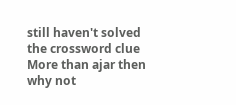still haven't solved the crossword clue More than ajar then why not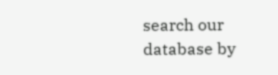search our database by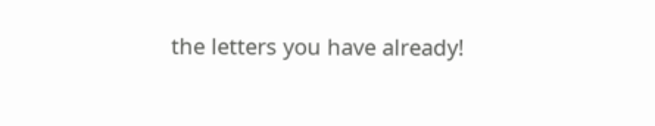the letters you have already!